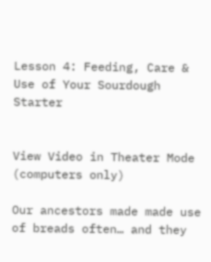Lesson 4: Feeding, Care & Use of Your Sourdough Starter


View Video in Theater Mode
(computers only)

Our ancestors made made use of breads often… and they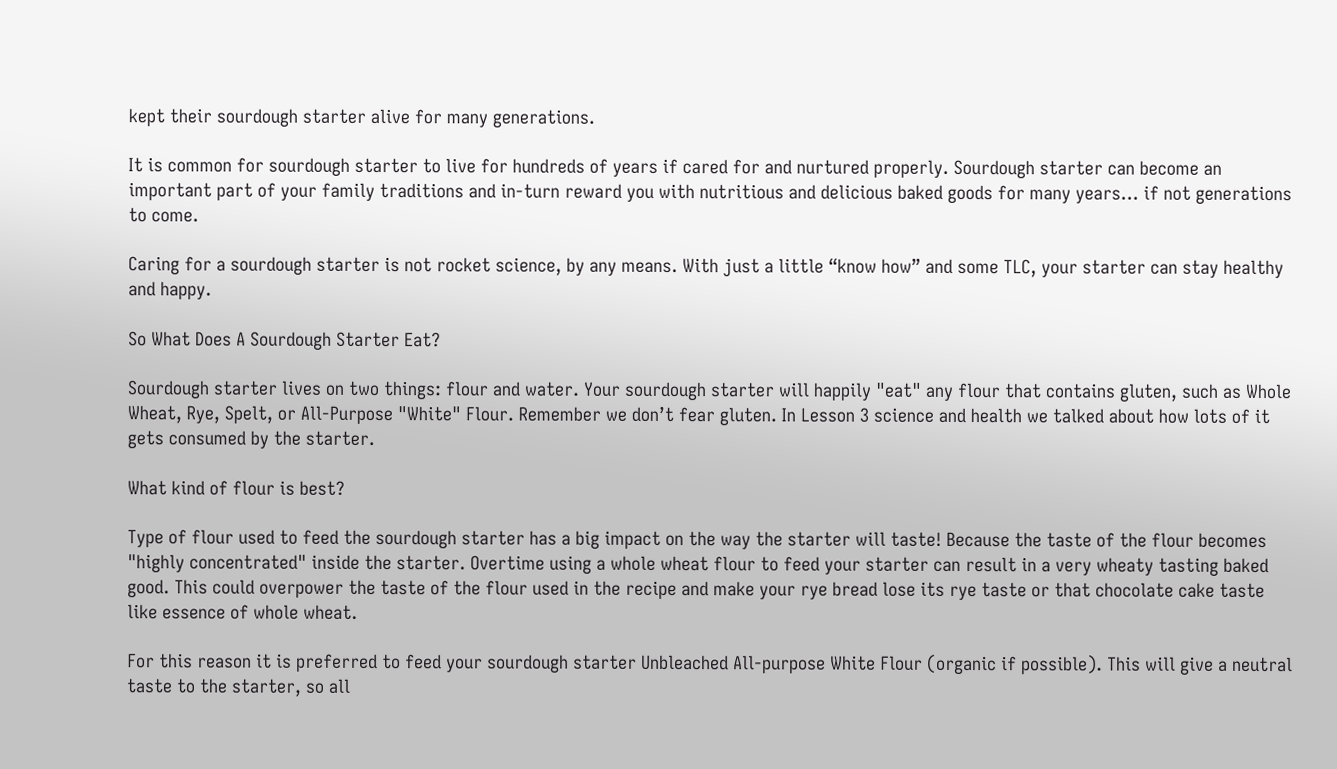kept their sourdough starter alive for many generations.

It is common for sourdough starter to live for hundreds of years if cared for and nurtured properly. Sourdough starter can become an important part of your family traditions and in-turn reward you with nutritious and delicious baked goods for many years… if not generations to come.

Caring for a sourdough starter is not rocket science, by any means. With just a little “know how” and some TLC, your starter can stay healthy and happy.

So What Does A Sourdough Starter Eat?

Sourdough starter lives on two things: flour and water. Your sourdough starter will happily "eat" any flour that contains gluten, such as Whole Wheat, Rye, Spelt, or All-Purpose "White" Flour. Remember we don’t fear gluten. In Lesson 3 science and health we talked about how lots of it gets consumed by the starter.

What kind of flour is best?

Type of flour used to feed the sourdough starter has a big impact on the way the starter will taste! Because the taste of the flour becomes "highly concentrated" inside the starter. Overtime using a whole wheat flour to feed your starter can result in a very wheaty tasting baked good. This could overpower the taste of the flour used in the recipe and make your rye bread lose its rye taste or that chocolate cake taste like essence of whole wheat.

For this reason it is preferred to feed your sourdough starter Unbleached All-purpose White Flour (organic if possible). This will give a neutral taste to the starter, so all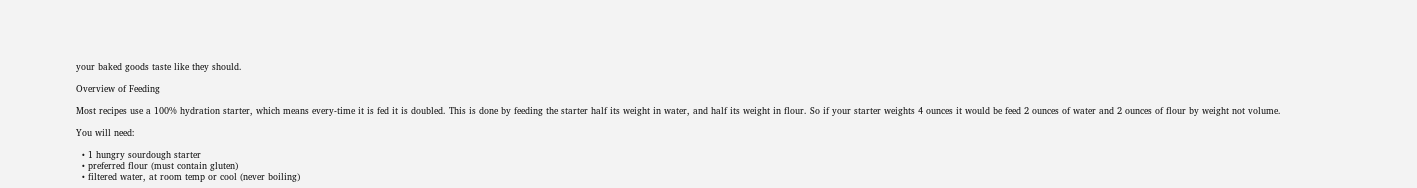your baked goods taste like they should.

Overview of Feeding

Most recipes use a 100% hydration starter, which means every-time it is fed it is doubled. This is done by feeding the starter half its weight in water, and half its weight in flour. So if your starter weights 4 ounces it would be feed 2 ounces of water and 2 ounces of flour by weight not volume.

You will need:

  • 1 hungry sourdough starter
  • preferred flour (must contain gluten)
  • filtered water, at room temp or cool (never boiling)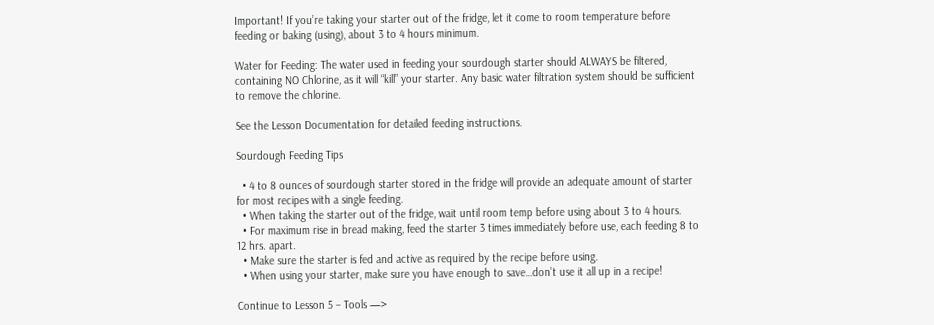Important! If you’re taking your starter out of the fridge, let it come to room temperature before feeding or baking (using), about 3 to 4 hours minimum.

Water for Feeding: The water used in feeding your sourdough starter should ALWAYS be filtered, containing NO Chlorine, as it will “kill” your starter. Any basic water filtration system should be sufficient to remove the chlorine.

See the Lesson Documentation for detailed feeding instructions.

Sourdough Feeding Tips

  • 4 to 8 ounces of sourdough starter stored in the fridge will provide an adequate amount of starter for most recipes with a single feeding.
  • When taking the starter out of the fridge, wait until room temp before using about 3 to 4 hours.
  • For maximum rise in bread making, feed the starter 3 times immediately before use, each feeding 8 to 12 hrs. apart.
  • Make sure the starter is fed and active as required by the recipe before using.
  • When using your starter, make sure you have enough to save…don’t use it all up in a recipe!

Continue to Lesson 5 – Tools —>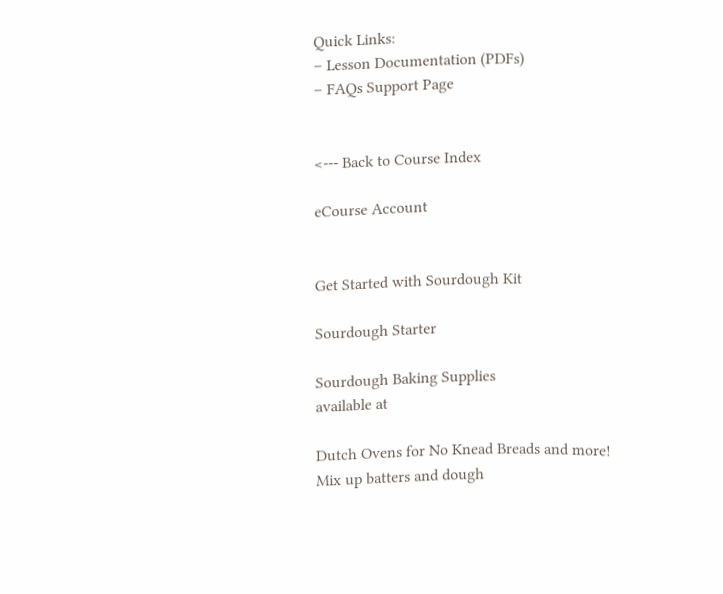Quick Links:
– Lesson Documentation (PDFs)
– FAQs Support Page


<--- Back to Course Index

eCourse Account


Get Started with Sourdough Kit

Sourdough Starter

Sourdough Baking Supplies
available at

Dutch Ovens for No Knead Breads and more!
Mix up batters and dough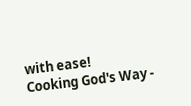with ease!
Cooking God's Way -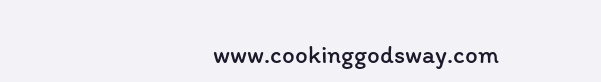www.cookinggodsway.com